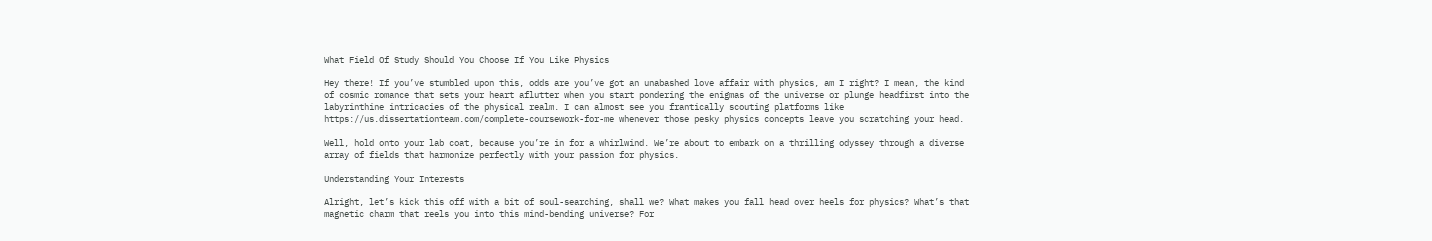What Field Of Study Should You Choose If You Like Physics

Hey there! If you’ve stumbled upon this, odds are you’ve got an unabashed love affair with physics, am I right? I mean, the kind of cosmic romance that sets your heart aflutter when you start pondering the enigmas of the universe or plunge headfirst into the labyrinthine intricacies of the physical realm. I can almost see you frantically scouting platforms like https://us.dissertationteam.com/complete-coursework-for-me whenever those pesky physics concepts leave you scratching your head.

Well, hold onto your lab coat, because you’re in for a whirlwind. We’re about to embark on a thrilling odyssey through a diverse array of fields that harmonize perfectly with your passion for physics.

Understanding Your Interests

Alright, let’s kick this off with a bit of soul-searching, shall we? What makes you fall head over heels for physics? What’s that magnetic charm that reels you into this mind-bending universe? For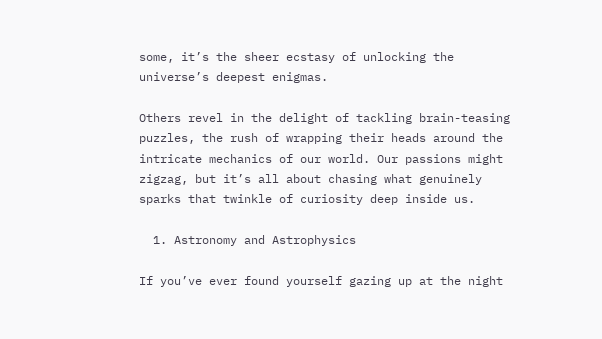some, it’s the sheer ecstasy of unlocking the universe’s deepest enigmas.

Others revel in the delight of tackling brain-teasing puzzles, the rush of wrapping their heads around the intricate mechanics of our world. Our passions might zigzag, but it’s all about chasing what genuinely sparks that twinkle of curiosity deep inside us.

  1. Astronomy and Astrophysics

If you’ve ever found yourself gazing up at the night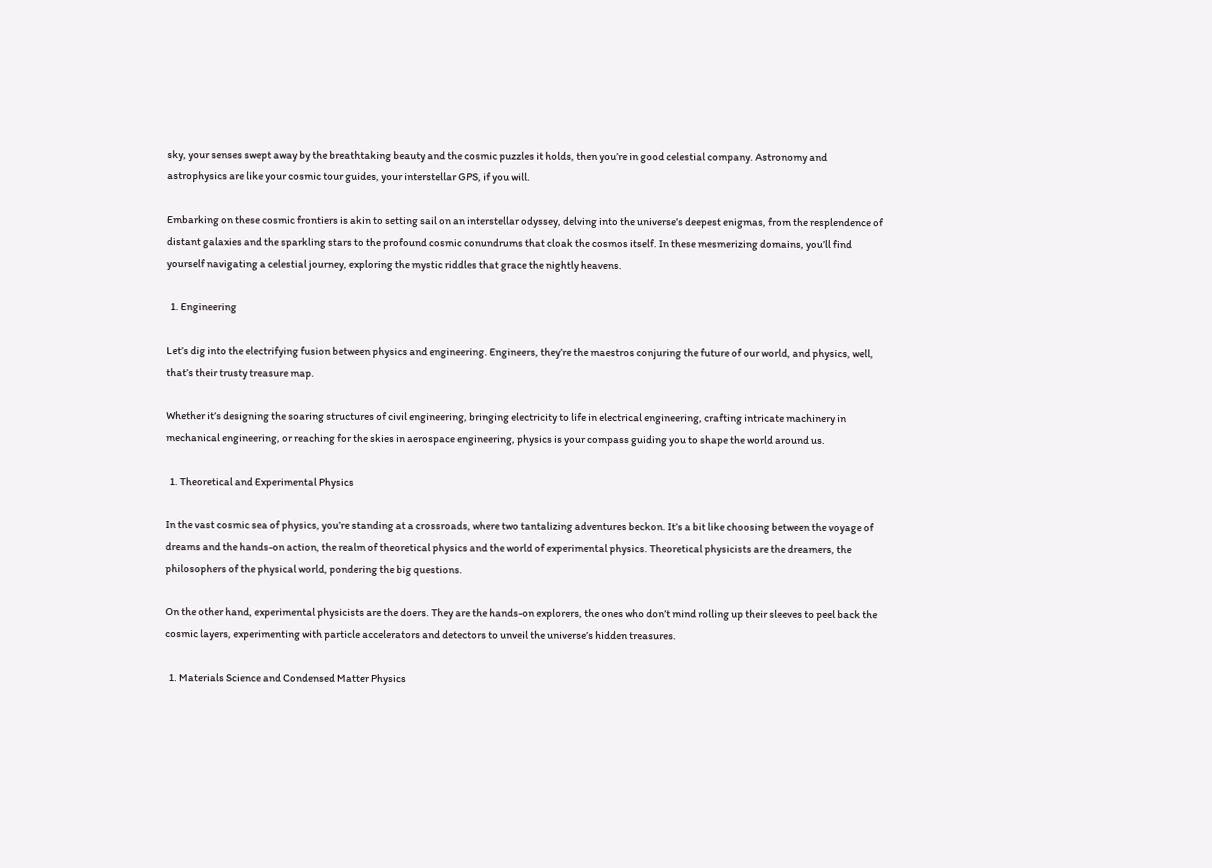sky, your senses swept away by the breathtaking beauty and the cosmic puzzles it holds, then you’re in good celestial company. Astronomy and astrophysics are like your cosmic tour guides, your interstellar GPS, if you will.

Embarking on these cosmic frontiers is akin to setting sail on an interstellar odyssey, delving into the universe’s deepest enigmas, from the resplendence of distant galaxies and the sparkling stars to the profound cosmic conundrums that cloak the cosmos itself. In these mesmerizing domains, you’ll find yourself navigating a celestial journey, exploring the mystic riddles that grace the nightly heavens.

  1. Engineering

Let’s dig into the electrifying fusion between physics and engineering. Engineers, they’re the maestros conjuring the future of our world, and physics, well, that’s their trusty treasure map.

Whether it’s designing the soaring structures of civil engineering, bringing electricity to life in electrical engineering, crafting intricate machinery in mechanical engineering, or reaching for the skies in aerospace engineering, physics is your compass guiding you to shape the world around us.

  1. Theoretical and Experimental Physics

In the vast cosmic sea of physics, you’re standing at a crossroads, where two tantalizing adventures beckon. It’s a bit like choosing between the voyage of dreams and the hands-on action, the realm of theoretical physics and the world of experimental physics. Theoretical physicists are the dreamers, the philosophers of the physical world, pondering the big questions.

On the other hand, experimental physicists are the doers. They are the hands-on explorers, the ones who don’t mind rolling up their sleeves to peel back the cosmic layers, experimenting with particle accelerators and detectors to unveil the universe’s hidden treasures.

  1. Materials Science and Condensed Matter Physics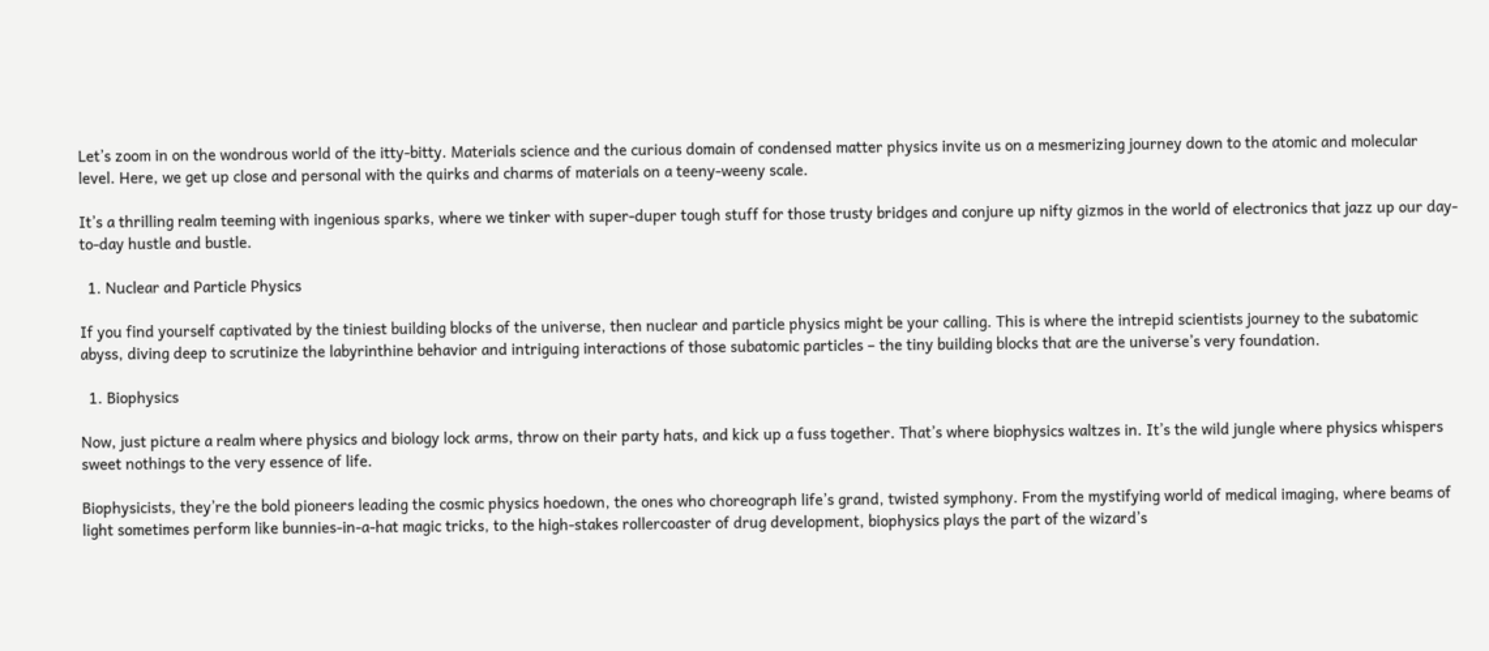Let’s zoom in on the wondrous world of the itty-bitty. Materials science and the curious domain of condensed matter physics invite us on a mesmerizing journey down to the atomic and molecular level. Here, we get up close and personal with the quirks and charms of materials on a teeny-weeny scale.

It’s a thrilling realm teeming with ingenious sparks, where we tinker with super-duper tough stuff for those trusty bridges and conjure up nifty gizmos in the world of electronics that jazz up our day-to-day hustle and bustle.

  1. Nuclear and Particle Physics

If you find yourself captivated by the tiniest building blocks of the universe, then nuclear and particle physics might be your calling. This is where the intrepid scientists journey to the subatomic abyss, diving deep to scrutinize the labyrinthine behavior and intriguing interactions of those subatomic particles – the tiny building blocks that are the universe’s very foundation.

  1. Biophysics

Now, just picture a realm where physics and biology lock arms, throw on their party hats, and kick up a fuss together. That’s where biophysics waltzes in. It’s the wild jungle where physics whispers sweet nothings to the very essence of life.

Biophysicists, they’re the bold pioneers leading the cosmic physics hoedown, the ones who choreograph life’s grand, twisted symphony. From the mystifying world of medical imaging, where beams of light sometimes perform like bunnies-in-a-hat magic tricks, to the high-stakes rollercoaster of drug development, biophysics plays the part of the wizard’s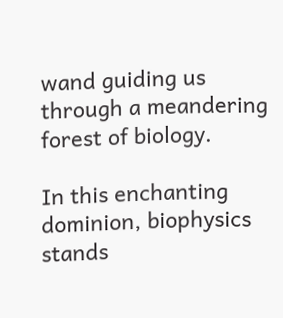wand guiding us through a meandering forest of biology.

In this enchanting dominion, biophysics stands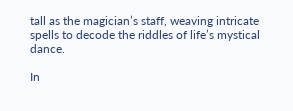tall as the magician’s staff, weaving intricate spells to decode the riddles of life’s mystical dance.

In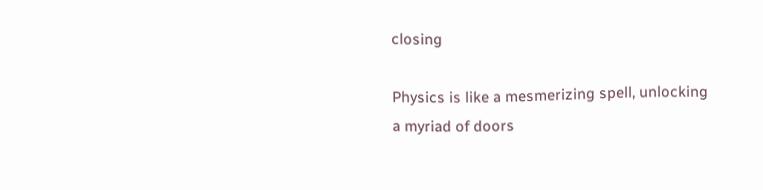closing

Physics is like a mesmerizing spell, unlocking a myriad of doors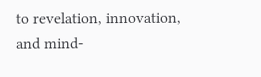to revelation, innovation, and mind-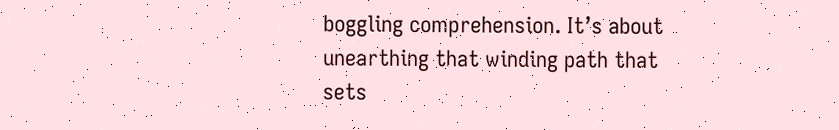boggling comprehension. It’s about unearthing that winding path that sets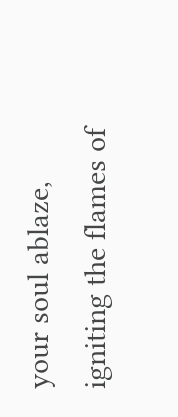your soul ablaze, igniting the flames of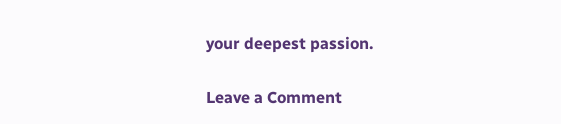your deepest passion.

Leave a Comment